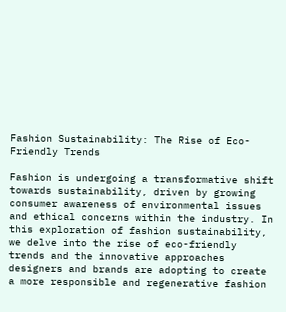Fashion Sustainability: The Rise of Eco-Friendly Trends

Fashion is undergoing a transformative shift towards sustainability, driven by growing consumer awareness of environmental issues and ethical concerns within the industry. In this exploration of fashion sustainability, we delve into the rise of eco-friendly trends and the innovative approaches designers and brands are adopting to create a more responsible and regenerative fashion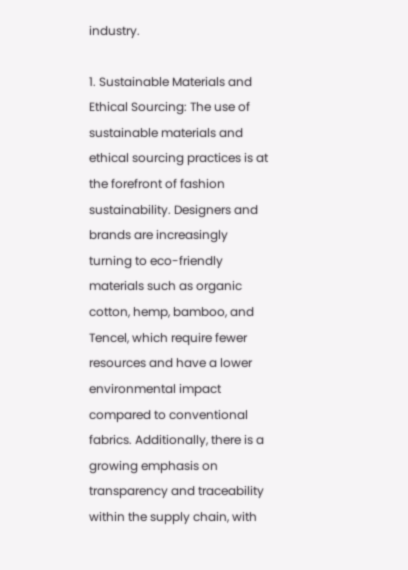industry.

1. Sustainable Materials and Ethical Sourcing: The use of sustainable materials and ethical sourcing practices is at the forefront of fashion sustainability. Designers and brands are increasingly turning to eco-friendly materials such as organic cotton, hemp, bamboo, and Tencel, which require fewer resources and have a lower environmental impact compared to conventional fabrics. Additionally, there is a growing emphasis on transparency and traceability within the supply chain, with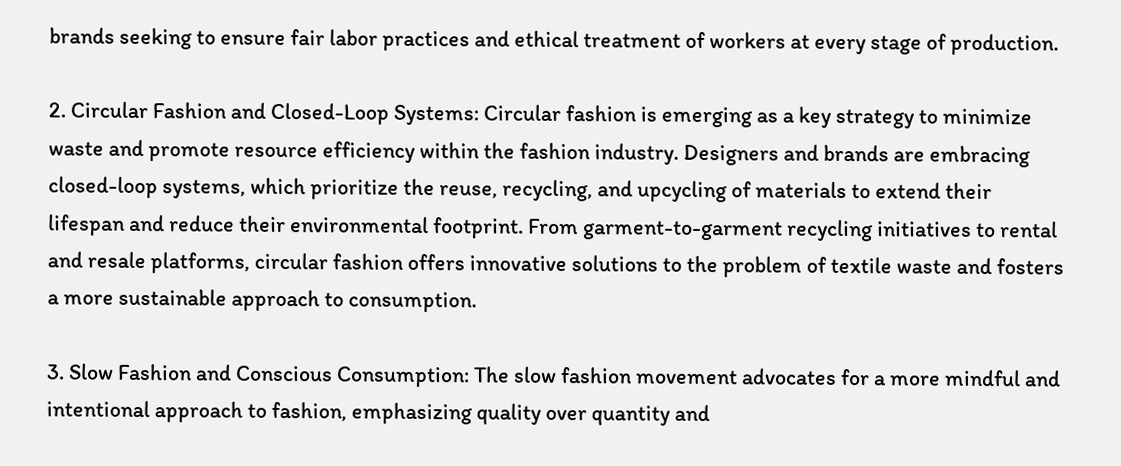brands seeking to ensure fair labor practices and ethical treatment of workers at every stage of production.

2. Circular Fashion and Closed-Loop Systems: Circular fashion is emerging as a key strategy to minimize waste and promote resource efficiency within the fashion industry. Designers and brands are embracing closed-loop systems, which prioritize the reuse, recycling, and upcycling of materials to extend their lifespan and reduce their environmental footprint. From garment-to-garment recycling initiatives to rental and resale platforms, circular fashion offers innovative solutions to the problem of textile waste and fosters a more sustainable approach to consumption.

3. Slow Fashion and Conscious Consumption: The slow fashion movement advocates for a more mindful and intentional approach to fashion, emphasizing quality over quantity and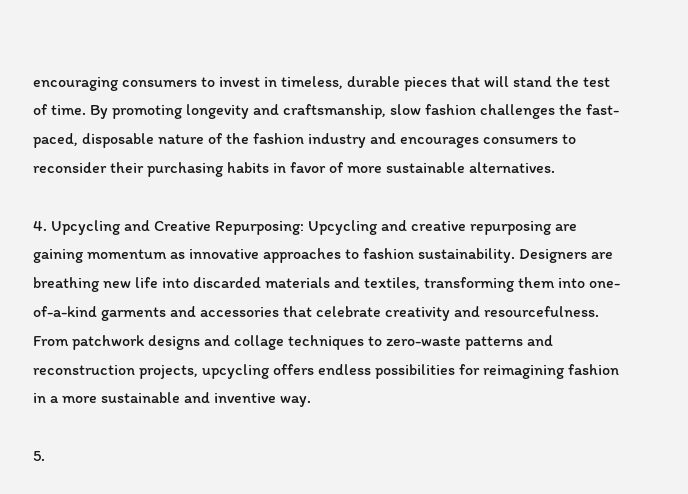encouraging consumers to invest in timeless, durable pieces that will stand the test of time. By promoting longevity and craftsmanship, slow fashion challenges the fast-paced, disposable nature of the fashion industry and encourages consumers to reconsider their purchasing habits in favor of more sustainable alternatives.

4. Upcycling and Creative Repurposing: Upcycling and creative repurposing are gaining momentum as innovative approaches to fashion sustainability. Designers are breathing new life into discarded materials and textiles, transforming them into one-of-a-kind garments and accessories that celebrate creativity and resourcefulness. From patchwork designs and collage techniques to zero-waste patterns and reconstruction projects, upcycling offers endless possibilities for reimagining fashion in a more sustainable and inventive way.

5.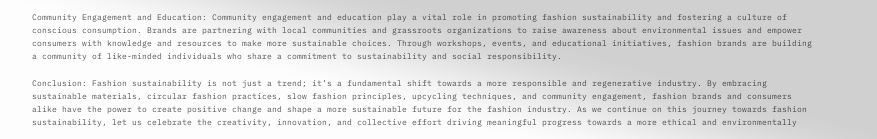Community Engagement and Education: Community engagement and education play a vital role in promoting fashion sustainability and fostering a culture of conscious consumption. Brands are partnering with local communities and grassroots organizations to raise awareness about environmental issues and empower consumers with knowledge and resources to make more sustainable choices. Through workshops, events, and educational initiatives, fashion brands are building a community of like-minded individuals who share a commitment to sustainability and social responsibility.

Conclusion: Fashion sustainability is not just a trend; it’s a fundamental shift towards a more responsible and regenerative industry. By embracing sustainable materials, circular fashion practices, slow fashion principles, upcycling techniques, and community engagement, fashion brands and consumers alike have the power to create positive change and shape a more sustainable future for the fashion industry. As we continue on this journey towards fashion sustainability, let us celebrate the creativity, innovation, and collective effort driving meaningful progress towards a more ethical and environmentally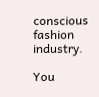conscious fashion industry.

You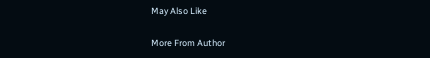May Also Like

More From Author